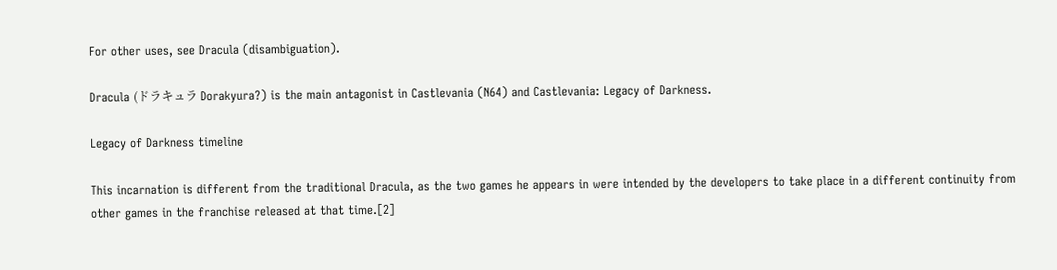For other uses, see Dracula (disambiguation).

Dracula (ドラキュラ Dorakyura?) is the main antagonist in Castlevania (N64) and Castlevania: Legacy of Darkness.

Legacy of Darkness timeline

This incarnation is different from the traditional Dracula, as the two games he appears in were intended by the developers to take place in a different continuity from other games in the franchise released at that time.[2]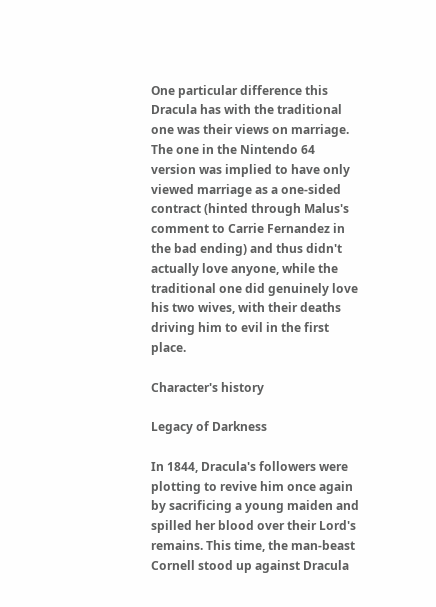One particular difference this Dracula has with the traditional one was their views on marriage. The one in the Nintendo 64 version was implied to have only viewed marriage as a one-sided contract (hinted through Malus's comment to Carrie Fernandez in the bad ending) and thus didn't actually love anyone, while the traditional one did genuinely love his two wives, with their deaths driving him to evil in the first place.

Character's history

Legacy of Darkness

In 1844, Dracula's followers were plotting to revive him once again by sacrificing a young maiden and spilled her blood over their Lord's remains. This time, the man-beast Cornell stood up against Dracula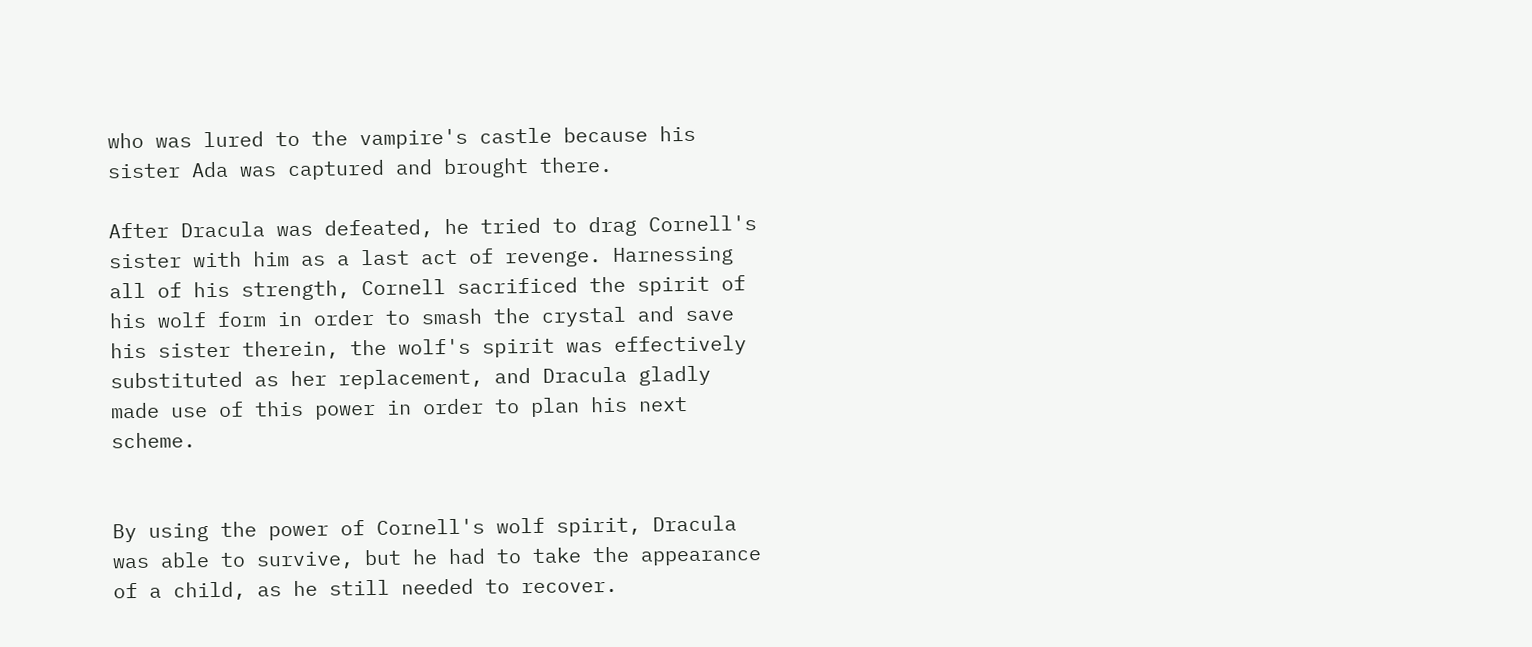who was lured to the vampire's castle because his sister Ada was captured and brought there.

After Dracula was defeated, he tried to drag Cornell's sister with him as a last act of revenge. Harnessing all of his strength, Cornell sacrificed the spirit of his wolf form in order to smash the crystal and save his sister therein, the wolf's spirit was effectively substituted as her replacement, and Dracula gladly made use of this power in order to plan his next scheme.


By using the power of Cornell's wolf spirit, Dracula was able to survive, but he had to take the appearance of a child, as he still needed to recover.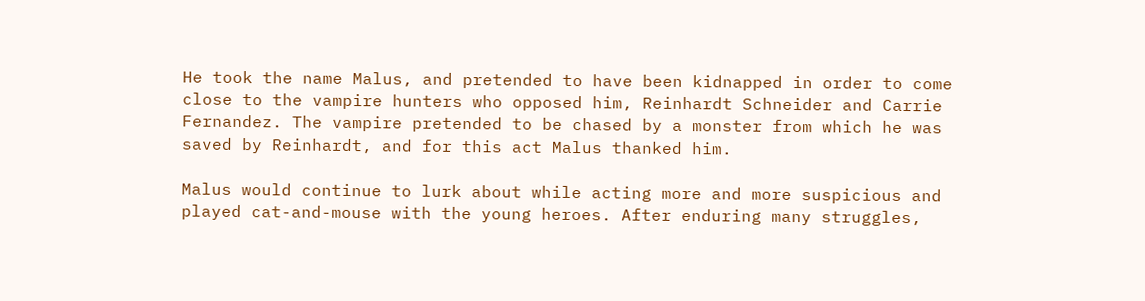He took the name Malus, and pretended to have been kidnapped in order to come close to the vampire hunters who opposed him, Reinhardt Schneider and Carrie Fernandez. The vampire pretended to be chased by a monster from which he was saved by Reinhardt, and for this act Malus thanked him.

Malus would continue to lurk about while acting more and more suspicious and played cat-and-mouse with the young heroes. After enduring many struggles,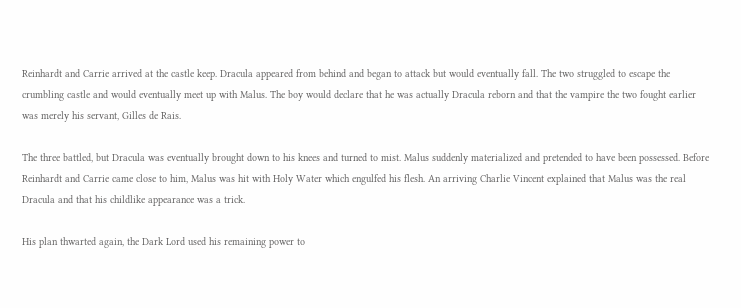Reinhardt and Carrie arrived at the castle keep. Dracula appeared from behind and began to attack but would eventually fall. The two struggled to escape the crumbling castle and would eventually meet up with Malus. The boy would declare that he was actually Dracula reborn and that the vampire the two fought earlier was merely his servant, Gilles de Rais.

The three battled, but Dracula was eventually brought down to his knees and turned to mist. Malus suddenly materialized and pretended to have been possessed. Before Reinhardt and Carrie came close to him, Malus was hit with Holy Water which engulfed his flesh. An arriving Charlie Vincent explained that Malus was the real Dracula and that his childlike appearance was a trick.

His plan thwarted again, the Dark Lord used his remaining power to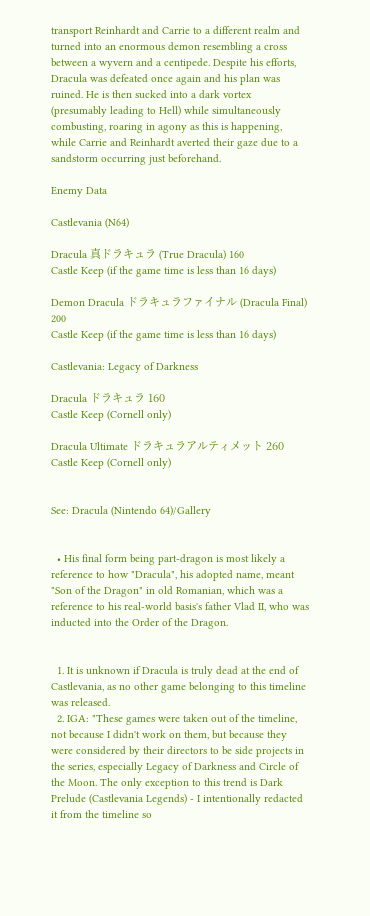transport Reinhardt and Carrie to a different realm and turned into an enormous demon resembling a cross between a wyvern and a centipede. Despite his efforts, Dracula was defeated once again and his plan was ruined. He is then sucked into a dark vortex (presumably leading to Hell) while simultaneously combusting, roaring in agony as this is happening, while Carrie and Reinhardt averted their gaze due to a sandstorm occurring just beforehand.

Enemy Data

Castlevania (N64)

Dracula 真ドラキュラ (True Dracula) 160
Castle Keep (if the game time is less than 16 days)

Demon Dracula ドラキュラファイナル (Dracula Final) 200
Castle Keep (if the game time is less than 16 days)

Castlevania: Legacy of Darkness

Dracula ドラキュラ 160
Castle Keep (Cornell only)

Dracula Ultimate ドラキュラアルティメット 260
Castle Keep (Cornell only)


See: Dracula (Nintendo 64)/Gallery


  • His final form being part-dragon is most likely a reference to how "Dracula", his adopted name, meant "Son of the Dragon" in old Romanian, which was a reference to his real-world basis's father Vlad II, who was inducted into the Order of the Dragon.


  1. It is unknown if Dracula is truly dead at the end of Castlevania, as no other game belonging to this timeline was released.
  2. IGA: "These games were taken out of the timeline, not because I didn't work on them, but because they were considered by their directors to be side projects in the series, especially Legacy of Darkness and Circle of the Moon. The only exception to this trend is Dark Prelude (Castlevania Legends) - I intentionally redacted it from the timeline so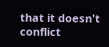that it doesn't conflict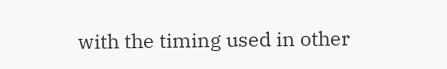with the timing used in other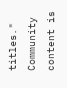titles."
Community content is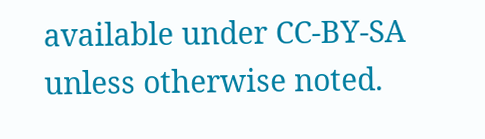available under CC-BY-SA unless otherwise noted.